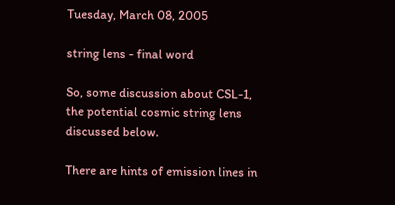Tuesday, March 08, 2005

string lens - final word

So, some discussion about CSL-1, the potential cosmic string lens discussed below.

There are hints of emission lines in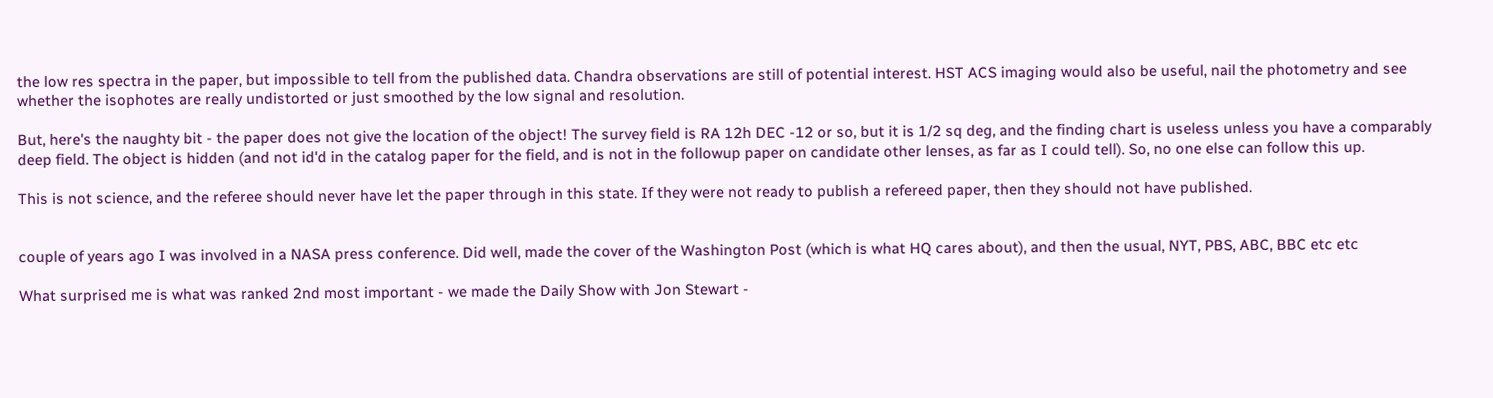the low res spectra in the paper, but impossible to tell from the published data. Chandra observations are still of potential interest. HST ACS imaging would also be useful, nail the photometry and see whether the isophotes are really undistorted or just smoothed by the low signal and resolution.

But, here's the naughty bit - the paper does not give the location of the object! The survey field is RA 12h DEC -12 or so, but it is 1/2 sq deg, and the finding chart is useless unless you have a comparably deep field. The object is hidden (and not id'd in the catalog paper for the field, and is not in the followup paper on candidate other lenses, as far as I could tell). So, no one else can follow this up.

This is not science, and the referee should never have let the paper through in this state. If they were not ready to publish a refereed paper, then they should not have published.


couple of years ago I was involved in a NASA press conference. Did well, made the cover of the Washington Post (which is what HQ cares about), and then the usual, NYT, PBS, ABC, BBC etc etc

What surprised me is what was ranked 2nd most important - we made the Daily Show with Jon Stewart -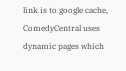link is to google cache, ComedyCentral uses dynamic pages which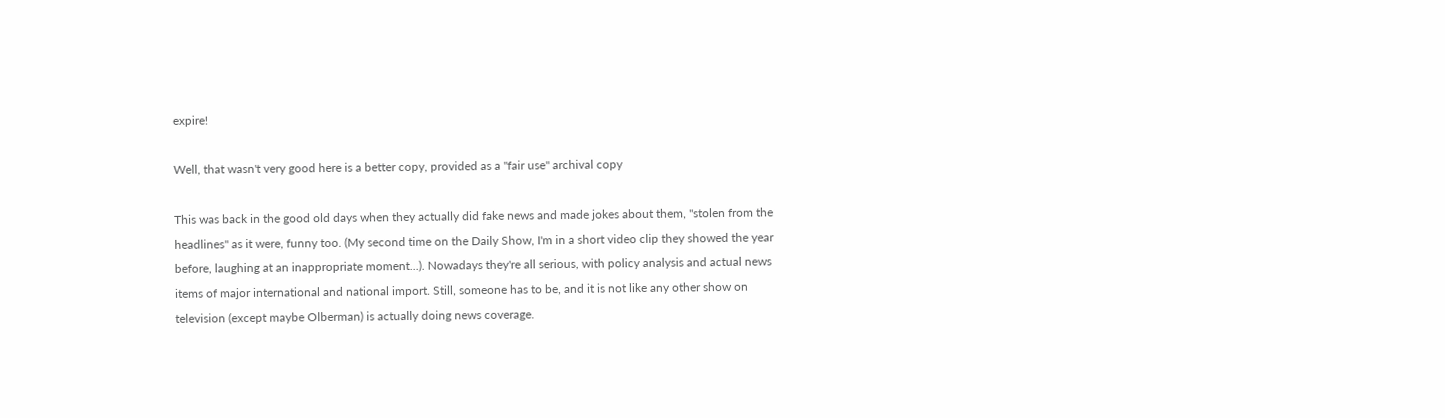expire!

Well, that wasn't very good here is a better copy, provided as a "fair use" archival copy

This was back in the good old days when they actually did fake news and made jokes about them, "stolen from the headlines" as it were, funny too. (My second time on the Daily Show, I'm in a short video clip they showed the year before, laughing at an inappropriate moment...). Nowadays they're all serious, with policy analysis and actual news items of major international and national import. Still, someone has to be, and it is not like any other show on television (except maybe Olberman) is actually doing news coverage.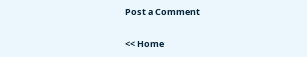Post a Comment

<< Home